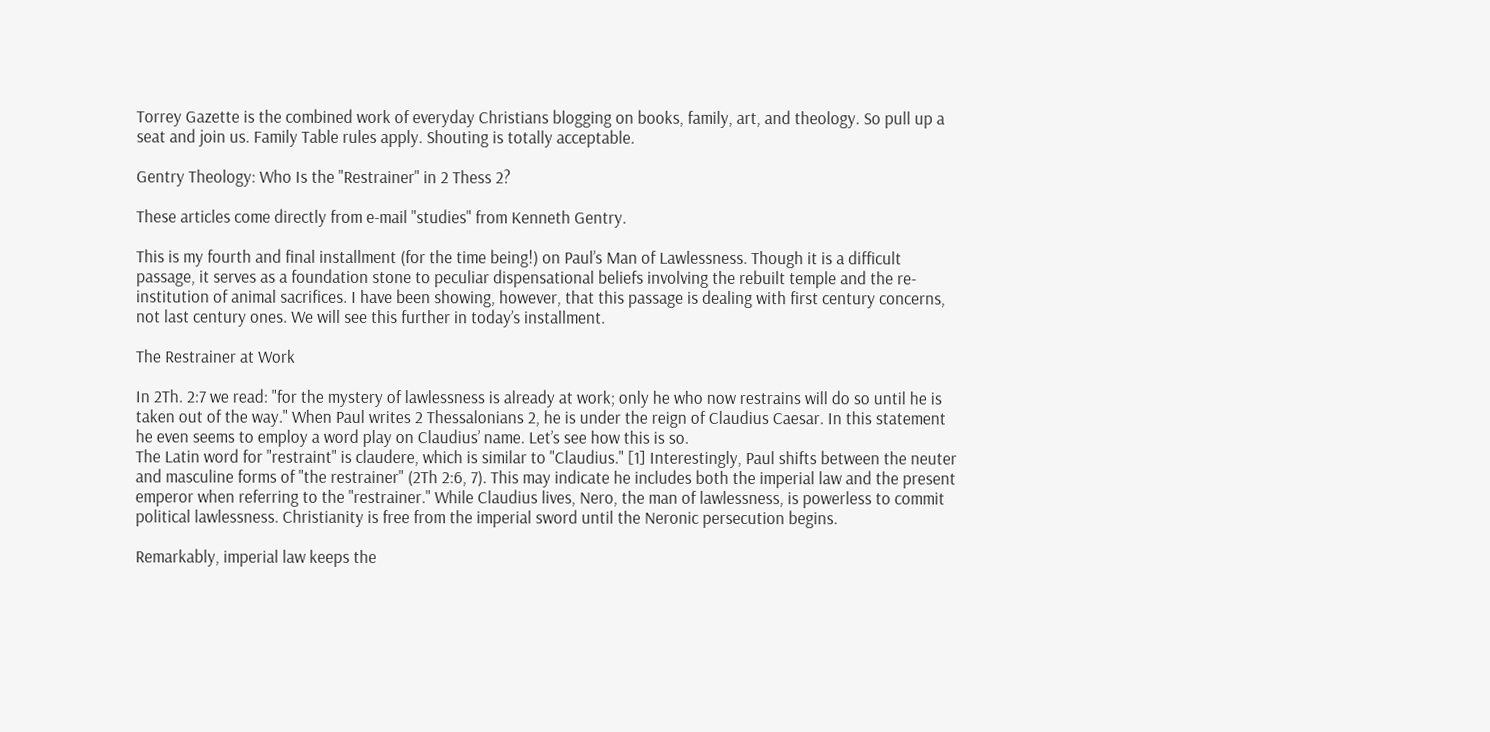Torrey Gazette is the combined work of everyday Christians blogging on books, family, art, and theology. So pull up a seat and join us. Family Table rules apply. Shouting is totally acceptable.

Gentry Theology: Who Is the "Restrainer" in 2 Thess 2?

These articles come directly from e-mail "studies" from Kenneth Gentry.

This is my fourth and final installment (for the time being!) on Paul’s Man of Lawlessness. Though it is a difficult passage, it serves as a foundation stone to peculiar dispensational beliefs involving the rebuilt temple and the re-institution of animal sacrifices. I have been showing, however, that this passage is dealing with first century concerns, not last century ones. We will see this further in today’s installment.

The Restrainer at Work

In 2Th. 2:7 we read: "for the mystery of lawlessness is already at work; only he who now restrains will do so until he is taken out of the way." When Paul writes 2 Thessalonians 2, he is under the reign of Claudius Caesar. In this statement he even seems to employ a word play on Claudius’ name. Let’s see how this is so.
The Latin word for "restraint" is claudere, which is similar to "Claudius." [1] Interestingly, Paul shifts between the neuter and masculine forms of "the restrainer" (2Th 2:6, 7). This may indicate he includes both the imperial law and the present emperor when referring to the "restrainer." While Claudius lives, Nero, the man of lawlessness, is powerless to commit political lawlessness. Christianity is free from the imperial sword until the Neronic persecution begins.

Remarkably, imperial law keeps the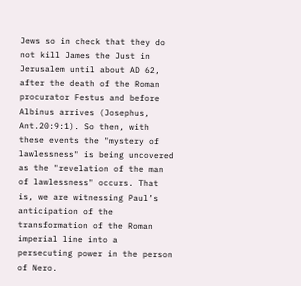Jews so in check that they do not kill James the Just in Jerusalem until about AD 62, after the death of the Roman procurator Festus and before Albinus arrives (Josephus, Ant.20:9:1). So then, with these events the "mystery of lawlessness" is being uncovered as the "revelation of the man of lawlessness" occurs. That is, we are witnessing Paul’s anticipation of the transformation of the Roman imperial line into a persecuting power in the person of Nero.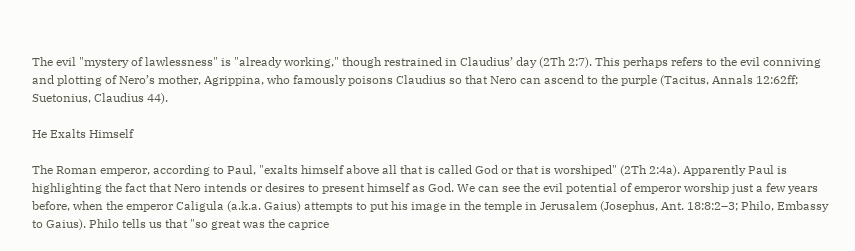The evil "mystery of lawlessness" is "already working," though restrained in Claudius’ day (2Th 2:7). This perhaps refers to the evil conniving and plotting of Nero’s mother, Agrippina, who famously poisons Claudius so that Nero can ascend to the purple (Tacitus, Annals 12:62ff; Suetonius, Claudius 44).

He Exalts Himself

The Roman emperor, according to Paul, "exalts himself above all that is called God or that is worshiped" (2Th 2:4a). Apparently Paul is highlighting the fact that Nero intends or desires to present himself as God. We can see the evil potential of emperor worship just a few years before, when the emperor Caligula (a.k.a. Gaius) attempts to put his image in the temple in Jerusalem (Josephus, Ant. 18:8:2–3; Philo, Embassy to Gaius). Philo tells us that "so great was the caprice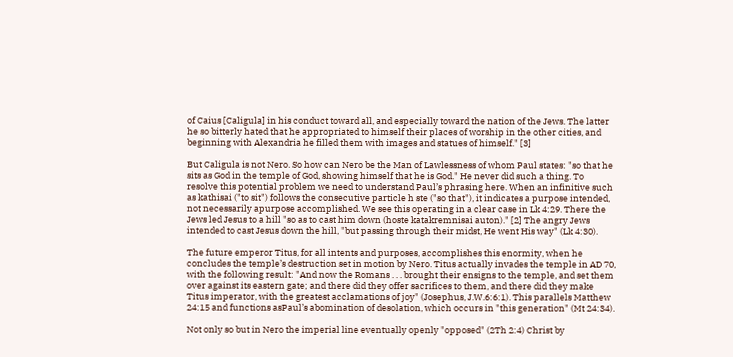of Caius [Caligula] in his conduct toward all, and especially toward the nation of the Jews. The latter he so bitterly hated that he appropriated to himself their places of worship in the other cities, and beginning with Alexandria he filled them with images and statues of himself." [3]

But Caligula is not Nero. So how can Nero be the Man of Lawlessness of whom Paul states: "so that he sits as God in the temple of God, showing himself that he is God." He never did such a thing. To resolve this potential problem we need to understand Paul’s phrasing here. When an infinitive such as kathisai ("to sit") follows the consecutive particle h ste ("so that"), it indicates a purpose intended, not necessarily apurpose accomplished. We see this operating in a clear case in Lk 4:29. There the Jews led Jesus to a hill "so as to cast him down (hoste katakremnisai auton)." [2] The angry Jews intended to cast Jesus down the hill, "but passing through their midst, He went His way" (Lk 4:30).

The future emperor Titus, for all intents and purposes, accomplishes this enormity, when he concludes the temple’s destruction set in motion by Nero. Titus actually invades the temple in AD 70, with the following result: "And now the Romans . . . brought their ensigns to the temple, and set them over against its eastern gate; and there did they offer sacrifices to them, and there did they make Titus imperator, with the greatest acclamations of joy" (Josephus, J.W.6:6:1). This parallels Matthew 24:15 and functions asPaul’s abomination of desolation, which occurs in "this generation" (Mt 24:34).

Not only so but in Nero the imperial line eventually openly "opposed" (2Th 2:4) Christ by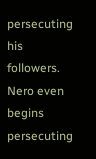persecuting his followers. Nero even begins persecuting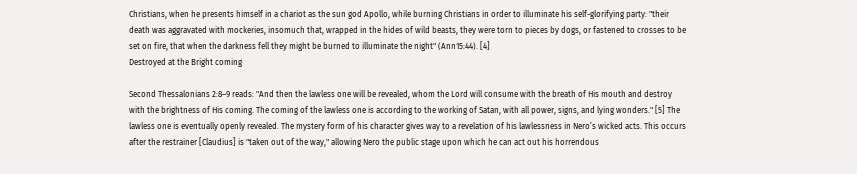Christians, when he presents himself in a chariot as the sun god Apollo, while burning Christians in order to illuminate his self-glorifying party: "their death was aggravated with mockeries, insomuch that, wrapped in the hides of wild beasts, they were torn to pieces by dogs, or fastened to crosses to be set on fire, that when the darkness fell they might be burned to illuminate the night" (Ann15:44). [4]
Destroyed at the Bright coming

Second Thessalonians 2:8–9 reads: "And then the lawless one will be revealed, whom the Lord will consume with the breath of His mouth and destroy with the brightness of His coming. The coming of the lawless one is according to the working of Satan, with all power, signs, and lying wonders." [5] The lawless one is eventually openly revealed. The mystery form of his character gives way to a revelation of his lawlessness in Nero’s wicked acts. This occurs after the restrainer [Claudius] is "taken out of the way," allowing Nero the public stage upon which he can act out his horrendous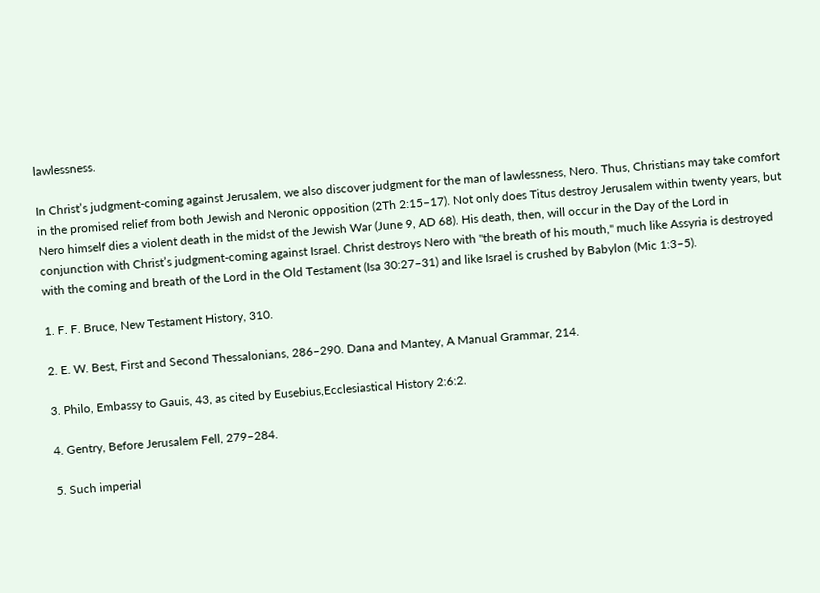lawlessness.

In Christ’s judgment-coming against Jerusalem, we also discover judgment for the man of lawlessness, Nero. Thus, Christians may take comfort in the promised relief from both Jewish and Neronic opposition (2Th 2:15–17). Not only does Titus destroy Jerusalem within twenty years, but Nero himself dies a violent death in the midst of the Jewish War (June 9, AD 68). His death, then, will occur in the Day of the Lord in conjunction with Christ’s judgment-coming against Israel. Christ destroys Nero with "the breath of his mouth," much like Assyria is destroyed with the coming and breath of the Lord in the Old Testament (Isa 30:27–31) and like Israel is crushed by Babylon (Mic 1:3–5).

1. F. F. Bruce, New Testament History, 310.

2. E. W. Best, First and Second Thessalonians, 286–290. Dana and Mantey, A Manual Grammar, 214.

3. Philo, Embassy to Gauis, 43, as cited by Eusebius,Ecclesiastical History 2:6:2.

4. Gentry, Before Jerusalem Fell, 279–284.

5. Such imperial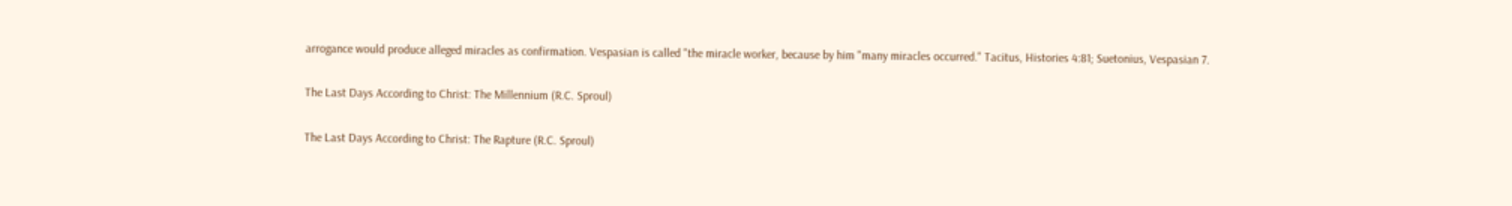arrogance would produce alleged miracles as confirmation. Vespasian is called "the miracle worker, because by him "many miracles occurred." Tacitus, Histories 4:81; Suetonius, Vespasian 7.

The Last Days According to Christ: The Millennium (R.C. Sproul)

The Last Days According to Christ: The Rapture (R.C. Sproul)